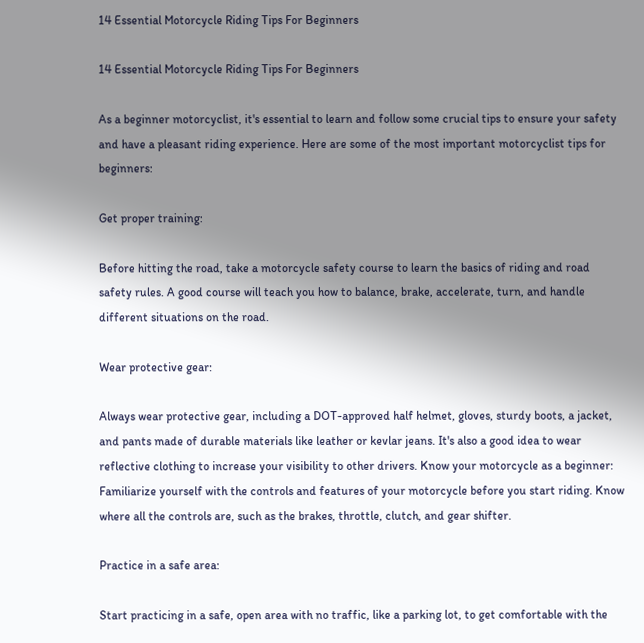14 Essential Motorcycle Riding Tips For Beginners

14 Essential Motorcycle Riding Tips For Beginners

As a beginner motorcyclist, it's essential to learn and follow some crucial tips to ensure your safety and have a pleasant riding experience. Here are some of the most important motorcyclist tips for beginners:

Get proper training:

Before hitting the road, take a motorcycle safety course to learn the basics of riding and road safety rules. A good course will teach you how to balance, brake, accelerate, turn, and handle different situations on the road.

Wear protective gear:

Always wear protective gear, including a DOT-approved half helmet, gloves, sturdy boots, a jacket, and pants made of durable materials like leather or kevlar jeans. It's also a good idea to wear reflective clothing to increase your visibility to other drivers. Know your motorcycle as a beginner: Familiarize yourself with the controls and features of your motorcycle before you start riding. Know where all the controls are, such as the brakes, throttle, clutch, and gear shifter.

Practice in a safe area:

Start practicing in a safe, open area with no traffic, like a parking lot, to get comfortable with the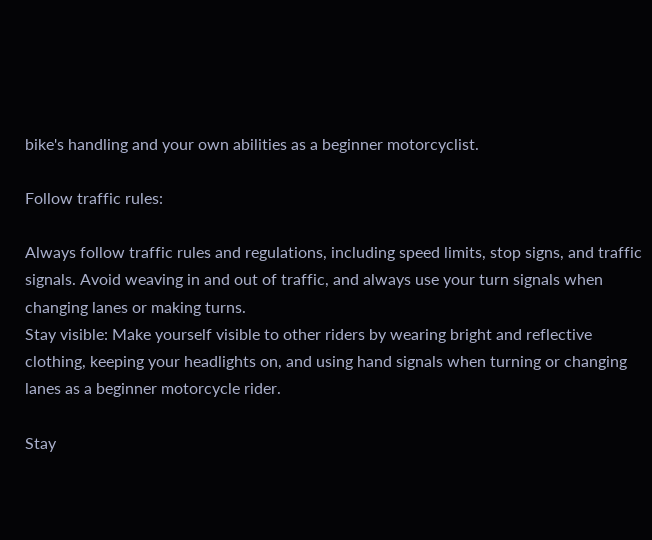bike's handling and your own abilities as a beginner motorcyclist.

Follow traffic rules:

Always follow traffic rules and regulations, including speed limits, stop signs, and traffic signals. Avoid weaving in and out of traffic, and always use your turn signals when changing lanes or making turns.
Stay visible: Make yourself visible to other riders by wearing bright and reflective clothing, keeping your headlights on, and using hand signals when turning or changing lanes as a beginner motorcycle rider.

Stay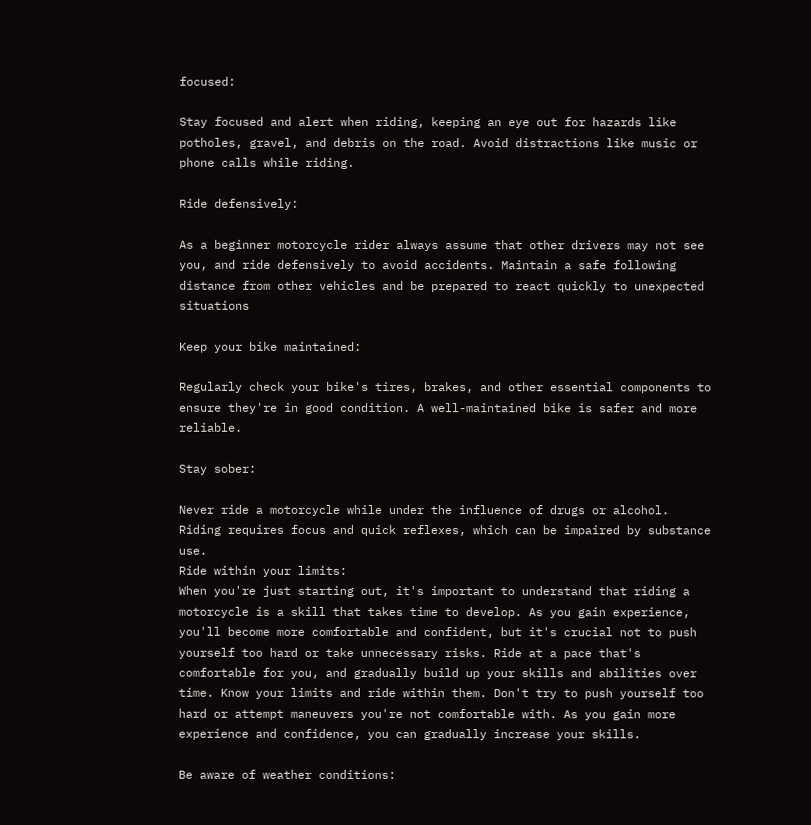focused:

Stay focused and alert when riding, keeping an eye out for hazards like potholes, gravel, and debris on the road. Avoid distractions like music or phone calls while riding.

Ride defensively:

As a beginner motorcycle rider always assume that other drivers may not see you, and ride defensively to avoid accidents. Maintain a safe following distance from other vehicles and be prepared to react quickly to unexpected situations

Keep your bike maintained:

Regularly check your bike's tires, brakes, and other essential components to ensure they're in good condition. A well-maintained bike is safer and more reliable.

Stay sober:

Never ride a motorcycle while under the influence of drugs or alcohol. Riding requires focus and quick reflexes, which can be impaired by substance use.
Ride within your limits:
When you're just starting out, it's important to understand that riding a motorcycle is a skill that takes time to develop. As you gain experience, you'll become more comfortable and confident, but it's crucial not to push yourself too hard or take unnecessary risks. Ride at a pace that's comfortable for you, and gradually build up your skills and abilities over time. Know your limits and ride within them. Don't try to push yourself too hard or attempt maneuvers you're not comfortable with. As you gain more experience and confidence, you can gradually increase your skills.

Be aware of weather conditions: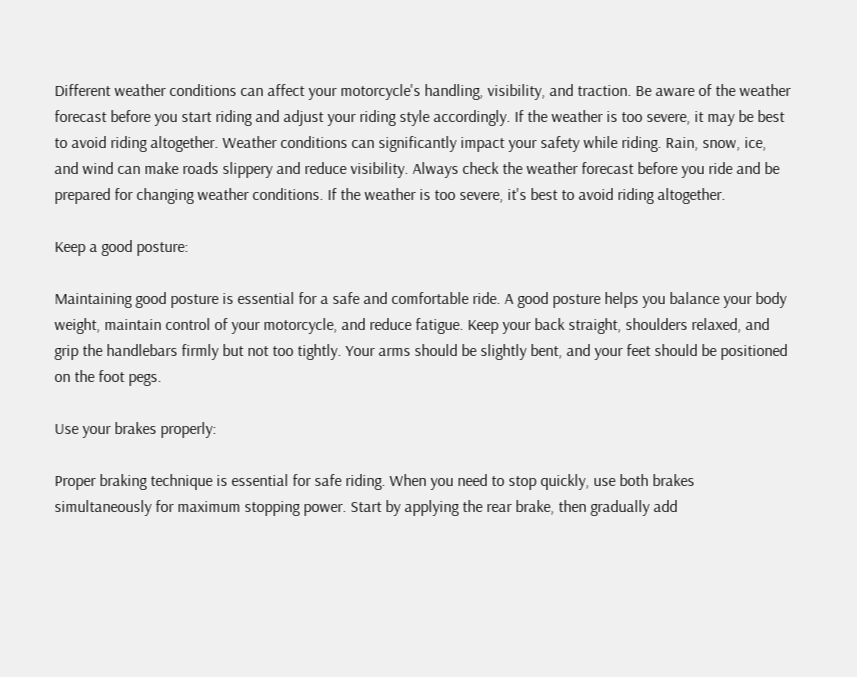Different weather conditions can affect your motorcycle's handling, visibility, and traction. Be aware of the weather forecast before you start riding and adjust your riding style accordingly. If the weather is too severe, it may be best to avoid riding altogether. Weather conditions can significantly impact your safety while riding. Rain, snow, ice, and wind can make roads slippery and reduce visibility. Always check the weather forecast before you ride and be prepared for changing weather conditions. If the weather is too severe, it's best to avoid riding altogether.

Keep a good posture:

Maintaining good posture is essential for a safe and comfortable ride. A good posture helps you balance your body weight, maintain control of your motorcycle, and reduce fatigue. Keep your back straight, shoulders relaxed, and grip the handlebars firmly but not too tightly. Your arms should be slightly bent, and your feet should be positioned on the foot pegs.

Use your brakes properly:

Proper braking technique is essential for safe riding. When you need to stop quickly, use both brakes simultaneously for maximum stopping power. Start by applying the rear brake, then gradually add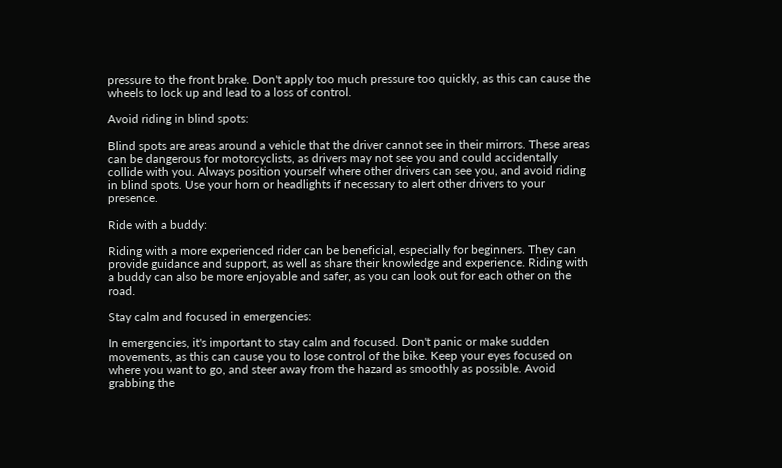pressure to the front brake. Don't apply too much pressure too quickly, as this can cause the wheels to lock up and lead to a loss of control.

Avoid riding in blind spots:

Blind spots are areas around a vehicle that the driver cannot see in their mirrors. These areas can be dangerous for motorcyclists, as drivers may not see you and could accidentally collide with you. Always position yourself where other drivers can see you, and avoid riding in blind spots. Use your horn or headlights if necessary to alert other drivers to your presence.

Ride with a buddy:

Riding with a more experienced rider can be beneficial, especially for beginners. They can provide guidance and support, as well as share their knowledge and experience. Riding with a buddy can also be more enjoyable and safer, as you can look out for each other on the road.

Stay calm and focused in emergencies:

In emergencies, it's important to stay calm and focused. Don't panic or make sudden movements, as this can cause you to lose control of the bike. Keep your eyes focused on where you want to go, and steer away from the hazard as smoothly as possible. Avoid grabbing the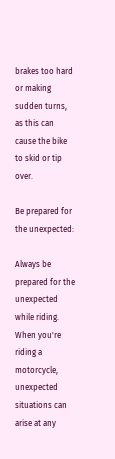brakes too hard or making sudden turns, as this can cause the bike to skid or tip over.

Be prepared for the unexpected:

Always be prepared for the unexpected while riding. When you're riding a motorcycle, unexpected situations can arise at any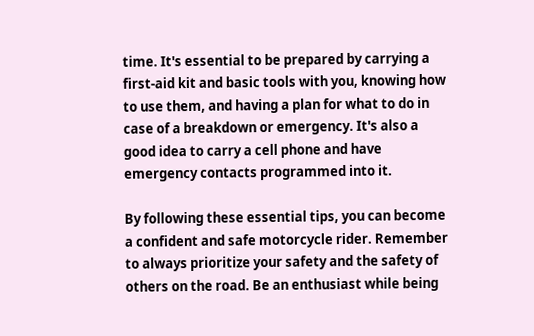time. It's essential to be prepared by carrying a first-aid kit and basic tools with you, knowing how to use them, and having a plan for what to do in case of a breakdown or emergency. It's also a good idea to carry a cell phone and have emergency contacts programmed into it.

By following these essential tips, you can become a confident and safe motorcycle rider. Remember to always prioritize your safety and the safety of others on the road. Be an enthusiast while being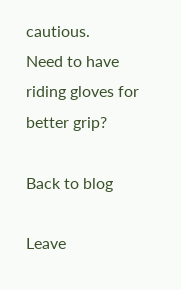cautious.
Need to have riding gloves for better grip?

Back to blog

Leave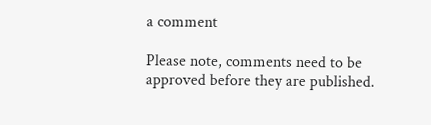a comment

Please note, comments need to be approved before they are published.